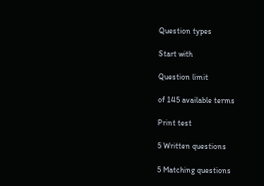Question types

Start with

Question limit

of 145 available terms

Print test

5 Written questions

5 Matching questions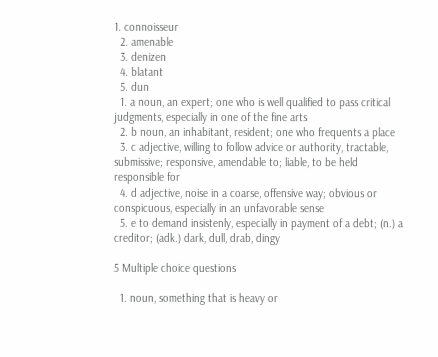1. connoisseur
  2. amenable
  3. denizen
  4. blatant
  5. dun
  1. a noun, an expert; one who is well qualified to pass critical judgments, especially in one of the fine arts
  2. b noun, an inhabitant, resident; one who frequents a place
  3. c adjective, willing to follow advice or authority, tractable, submissive; responsive, amendable to; liable, to be held responsible for
  4. d adjective, noise in a coarse, offensive way; obvious or conspicuous, especially in an unfavorable sense
  5. e to demand insistenly, especially in payment of a debt; (n.) a creditor; (adk.) dark, dull, drab, dingy

5 Multiple choice questions

  1. noun, something that is heavy or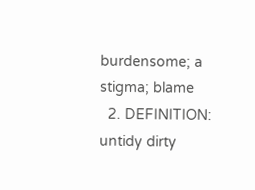burdensome; a stigma; blame
  2. DEFINITION: untidy dirty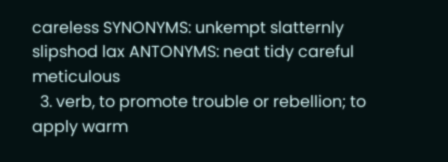careless SYNONYMS: unkempt slatternly slipshod lax ANTONYMS: neat tidy careful meticulous
  3. verb, to promote trouble or rebellion; to apply warm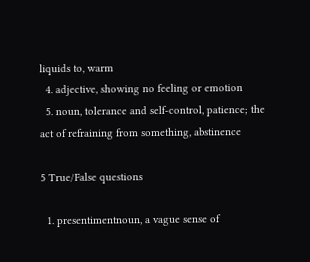liquids to, warm
  4. adjective, showing no feeling or emotion
  5. noun, tolerance and self-control, patience; the act of refraining from something, abstinence

5 True/False questions

  1. presentimentnoun, a vague sense of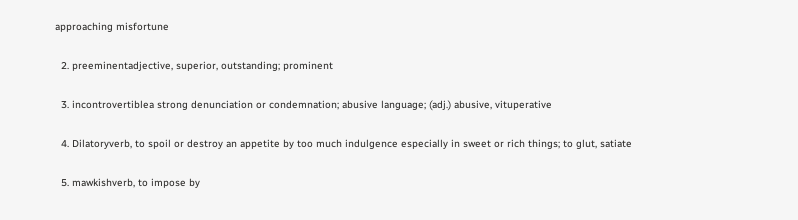approaching misfortune


  2. preeminentadjective, superior, outstanding; prominent


  3. incontrovertiblea strong denunciation or condemnation; abusive language; (adj.) abusive, vituperative


  4. Dilatoryverb, to spoil or destroy an appetite by too much indulgence especially in sweet or rich things; to glut, satiate


  5. mawkishverb, to impose by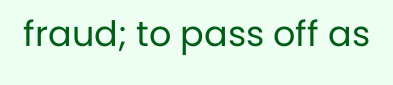fraud; to pass off as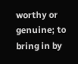worthy or genuine; to bring in by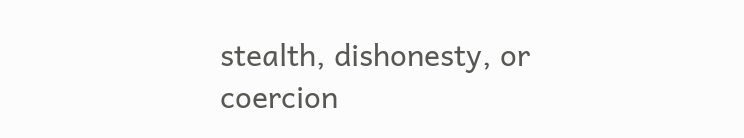stealth, dishonesty, or coercion